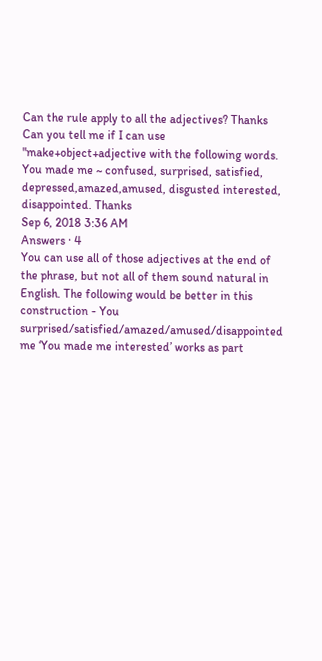Can the rule apply to all the adjectives? Thanks Can you tell me if I can use "make+object+adjective with the following words. You made me ~ confused, surprised, satisfied, depressed,amazed,amused, disgusted interested, disappointed. Thanks
Sep 6, 2018 3:36 AM
Answers · 4
You can use all of those adjectives at the end of the phrase, but not all of them sound natural in English. The following would be better in this construction - You surprised/satisfied/amazed/amused/disappointed me ‘You made me interested’ works as part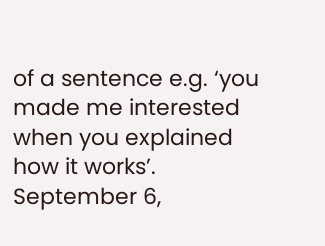of a sentence e.g. ‘you made me interested when you explained how it works’.
September 6,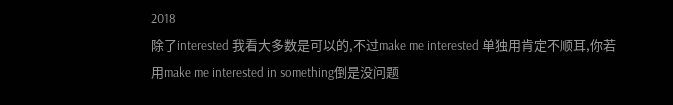2018
除了interested 我看大多数是可以的,不过make me interested 单独用肯定不顺耳,你若用make me interested in something倒是没问题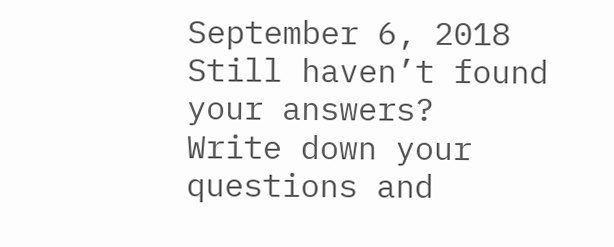September 6, 2018
Still haven’t found your answers?
Write down your questions and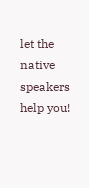let the native speakers help you!